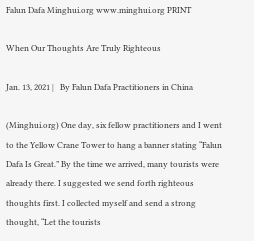Falun Dafa Minghui.org www.minghui.org PRINT

When Our Thoughts Are Truly Righteous

Jan. 13, 2021 |   By Falun Dafa Practitioners in China

(Minghui.org) One day, six fellow practitioners and I went to the Yellow Crane Tower to hang a banner stating “Falun Dafa Is Great.” By the time we arrived, many tourists were already there. I suggested we send forth righteous thoughts first. I collected myself and send a strong thought, “Let the tourists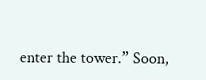enter the tower.” Soon,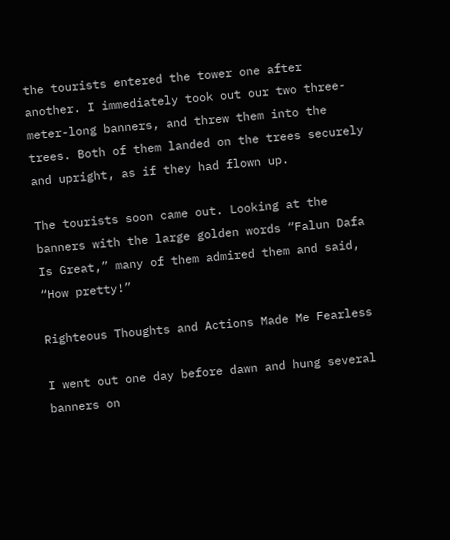the tourists entered the tower one after another. I immediately took out our two three-meter-long banners, and threw them into the trees. Both of them landed on the trees securely and upright, as if they had flown up.

The tourists soon came out. Looking at the banners with the large golden words “Falun Dafa Is Great,” many of them admired them and said, “How pretty!”

Righteous Thoughts and Actions Made Me Fearless

I went out one day before dawn and hung several banners on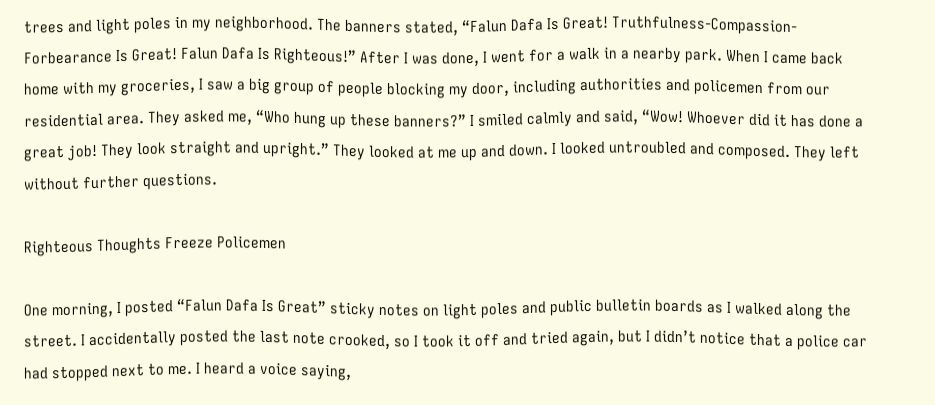trees and light poles in my neighborhood. The banners stated, “Falun Dafa Is Great! Truthfulness-Compassion-Forbearance Is Great! Falun Dafa Is Righteous!” After I was done, I went for a walk in a nearby park. When I came back home with my groceries, I saw a big group of people blocking my door, including authorities and policemen from our residential area. They asked me, “Who hung up these banners?” I smiled calmly and said, “Wow! Whoever did it has done a great job! They look straight and upright.” They looked at me up and down. I looked untroubled and composed. They left without further questions.

Righteous Thoughts Freeze Policemen

One morning, I posted “Falun Dafa Is Great” sticky notes on light poles and public bulletin boards as I walked along the street. I accidentally posted the last note crooked, so I took it off and tried again, but I didn’t notice that a police car had stopped next to me. I heard a voice saying,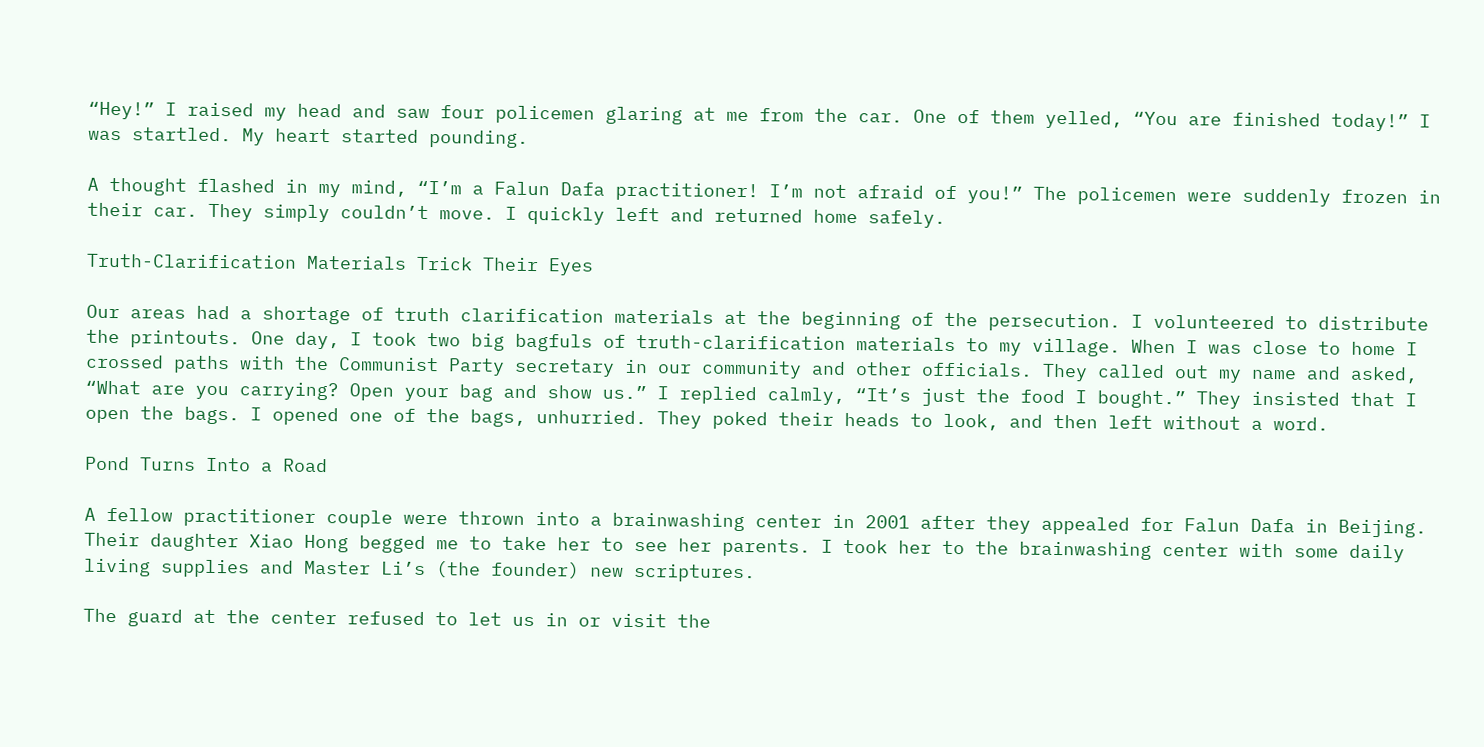“Hey!” I raised my head and saw four policemen glaring at me from the car. One of them yelled, “You are finished today!” I was startled. My heart started pounding.

A thought flashed in my mind, “I’m a Falun Dafa practitioner! I’m not afraid of you!” The policemen were suddenly frozen in their car. They simply couldn’t move. I quickly left and returned home safely.

Truth-Clarification Materials Trick Their Eyes

Our areas had a shortage of truth clarification materials at the beginning of the persecution. I volunteered to distribute the printouts. One day, I took two big bagfuls of truth-clarification materials to my village. When I was close to home I crossed paths with the Communist Party secretary in our community and other officials. They called out my name and asked, “What are you carrying? Open your bag and show us.” I replied calmly, “It’s just the food I bought.” They insisted that I open the bags. I opened one of the bags, unhurried. They poked their heads to look, and then left without a word.

Pond Turns Into a Road

A fellow practitioner couple were thrown into a brainwashing center in 2001 after they appealed for Falun Dafa in Beijing. Their daughter Xiao Hong begged me to take her to see her parents. I took her to the brainwashing center with some daily living supplies and Master Li’s (the founder) new scriptures.

The guard at the center refused to let us in or visit the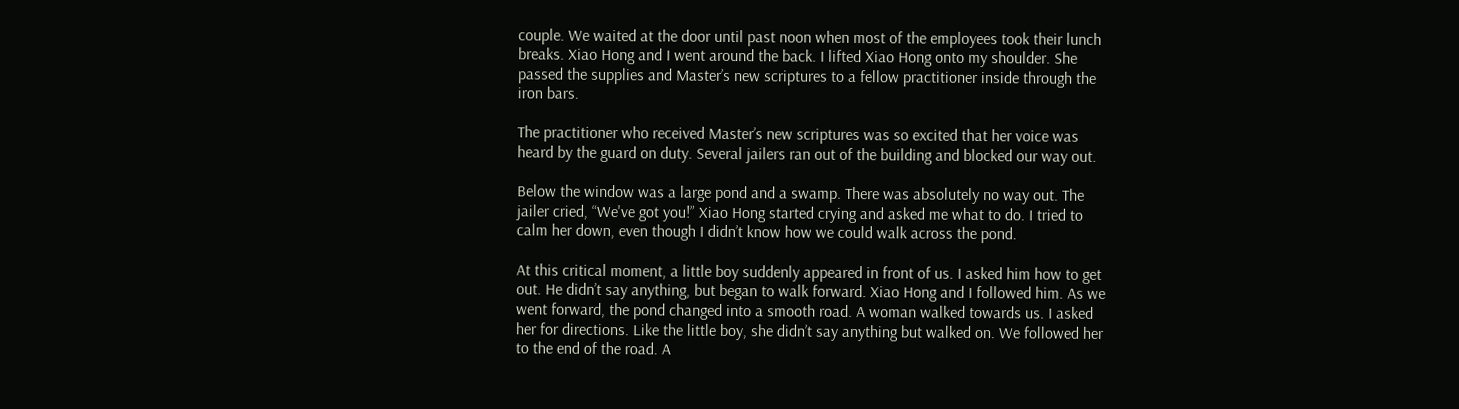couple. We waited at the door until past noon when most of the employees took their lunch breaks. Xiao Hong and I went around the back. I lifted Xiao Hong onto my shoulder. She passed the supplies and Master’s new scriptures to a fellow practitioner inside through the iron bars.

The practitioner who received Master’s new scriptures was so excited that her voice was heard by the guard on duty. Several jailers ran out of the building and blocked our way out.

Below the window was a large pond and a swamp. There was absolutely no way out. The jailer cried, “We've got you!” Xiao Hong started crying and asked me what to do. I tried to calm her down, even though I didn’t know how we could walk across the pond.

At this critical moment, a little boy suddenly appeared in front of us. I asked him how to get out. He didn’t say anything, but began to walk forward. Xiao Hong and I followed him. As we went forward, the pond changed into a smooth road. A woman walked towards us. I asked her for directions. Like the little boy, she didn’t say anything but walked on. We followed her to the end of the road. A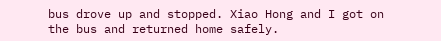bus drove up and stopped. Xiao Hong and I got on the bus and returned home safely.